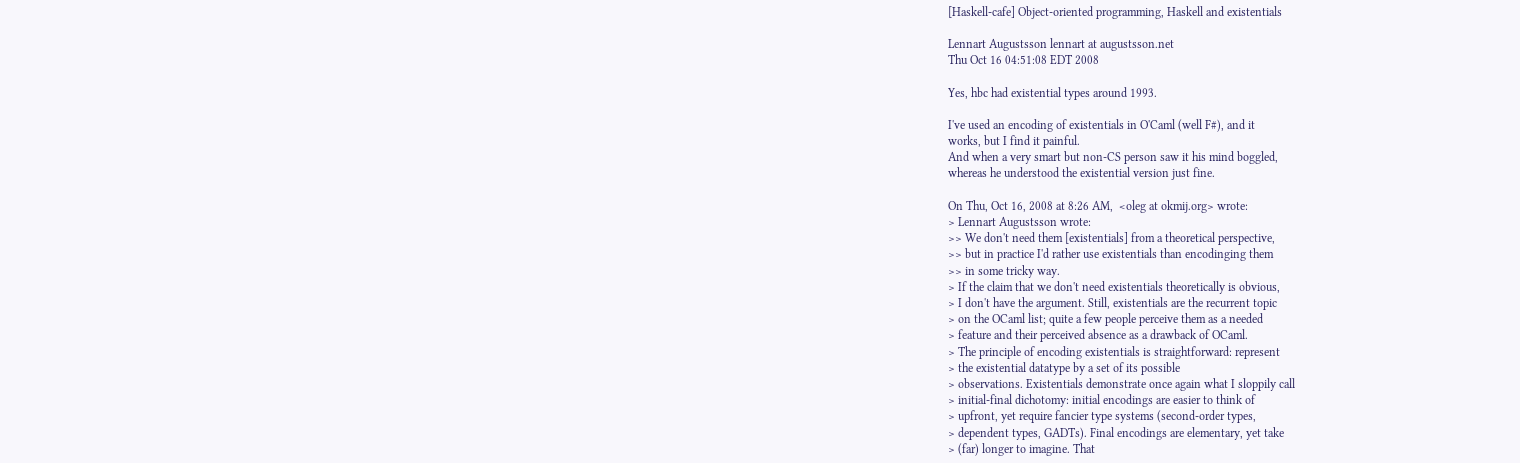[Haskell-cafe] Object-oriented programming, Haskell and existentials

Lennart Augustsson lennart at augustsson.net
Thu Oct 16 04:51:08 EDT 2008

Yes, hbc had existential types around 1993.

I've used an encoding of existentials in O'Caml (well F#), and it
works, but I find it painful.
And when a very smart but non-CS person saw it his mind boggled,
whereas he understood the existential version just fine.

On Thu, Oct 16, 2008 at 8:26 AM,  <oleg at okmij.org> wrote:
> Lennart Augustsson wrote:
>> We don't need them [existentials] from a theoretical perspective,
>> but in practice I'd rather use existentials than encodinging them
>> in some tricky way.
> If the claim that we don't need existentials theoretically is obvious,
> I don't have the argument. Still, existentials are the recurrent topic
> on the OCaml list; quite a few people perceive them as a needed
> feature and their perceived absence as a drawback of OCaml.
> The principle of encoding existentials is straightforward: represent
> the existential datatype by a set of its possible
> observations. Existentials demonstrate once again what I sloppily call
> initial-final dichotomy: initial encodings are easier to think of
> upfront, yet require fancier type systems (second-order types,
> dependent types, GADTs). Final encodings are elementary, yet take
> (far) longer to imagine. That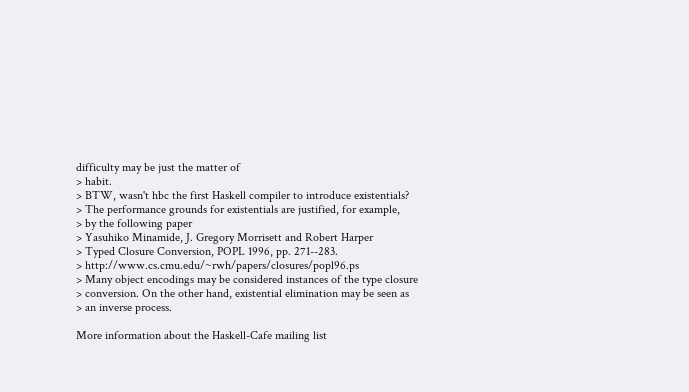difficulty may be just the matter of
> habit.
> BTW, wasn't hbc the first Haskell compiler to introduce existentials?
> The performance grounds for existentials are justified, for example,
> by the following paper
> Yasuhiko Minamide, J. Gregory Morrisett and Robert Harper
> Typed Closure Conversion, POPL 1996, pp. 271--283.
> http://www.cs.cmu.edu/~rwh/papers/closures/popl96.ps
> Many object encodings may be considered instances of the type closure
> conversion. On the other hand, existential elimination may be seen as
> an inverse process.

More information about the Haskell-Cafe mailing list